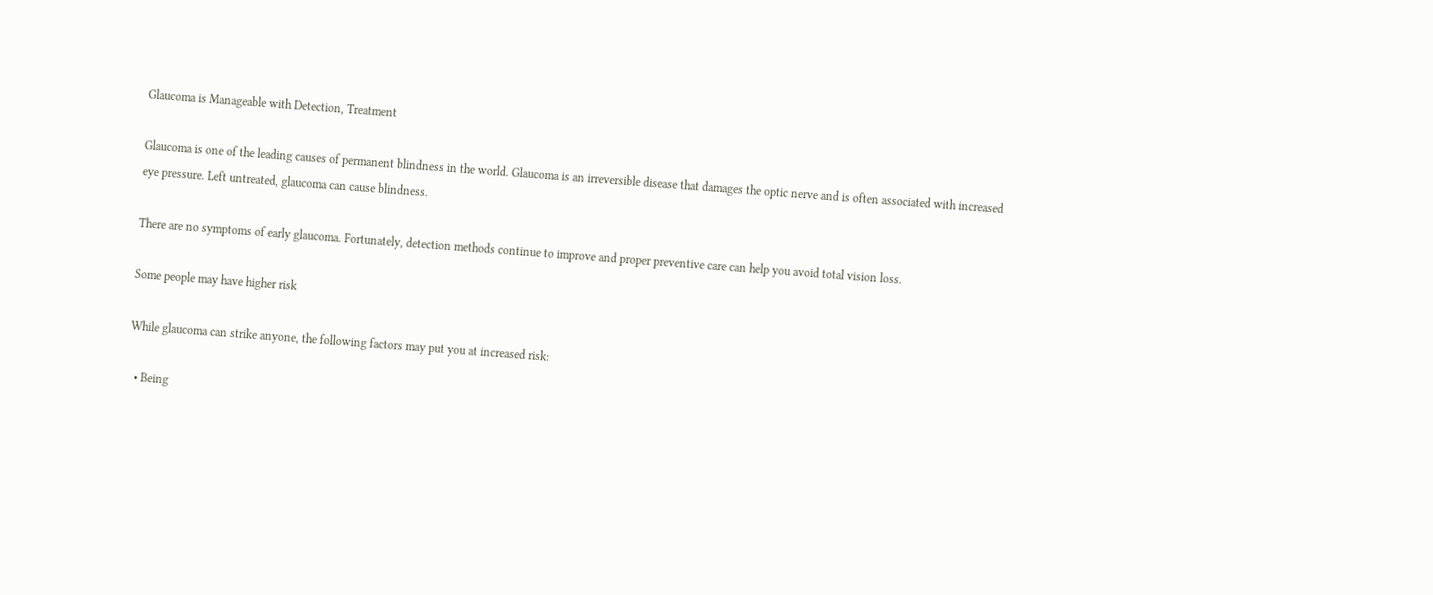Glaucoma is Manageable with Detection, Treatment

Glaucoma is one of the leading causes of permanent blindness in the world. Glaucoma is an irreversible disease that damages the optic nerve and is often associated with increased eye pressure. Left untreated, glaucoma can cause blindness.

There are no symptoms of early glaucoma. Fortunately, detection methods continue to improve and proper preventive care can help you avoid total vision loss.

Some people may have higher risk

While glaucoma can strike anyone, the following factors may put you at increased risk:

  • Being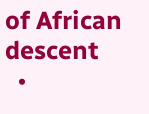of African descent
  •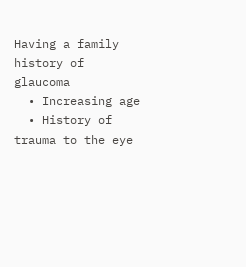Having a family history of glaucoma
  • Increasing age
  • History of trauma to the eye